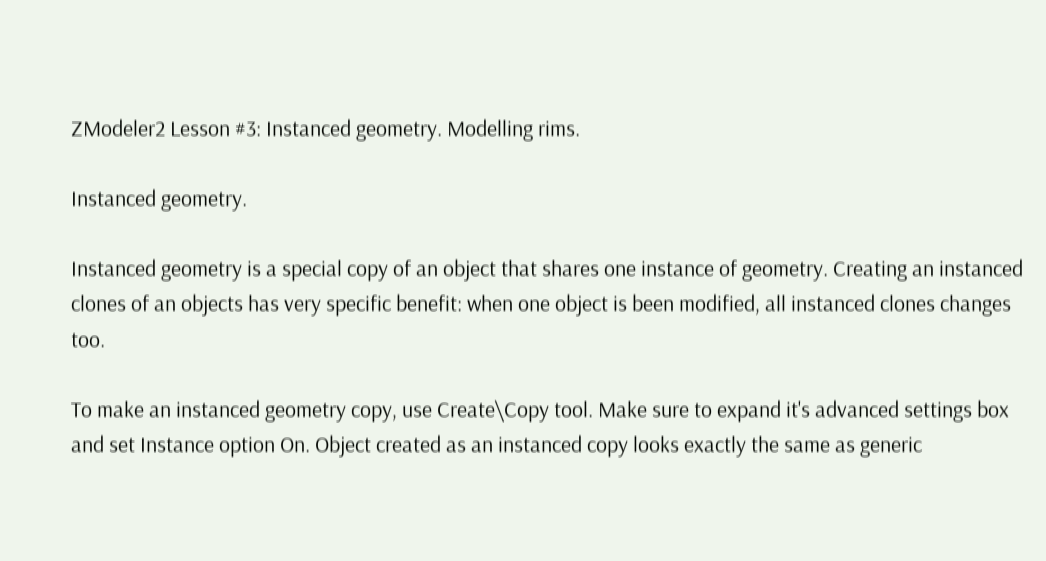ZModeler2 Lesson #3: Instanced geometry. Modelling rims.

Instanced geometry.

Instanced geometry is a special copy of an object that shares one instance of geometry. Creating an instanced clones of an objects has very specific benefit: when one object is been modified, all instanced clones changes too.

To make an instanced geometry copy, use Create\Copy tool. Make sure to expand it's advanced settings box and set Instance option On. Object created as an instanced copy looks exactly the same as generic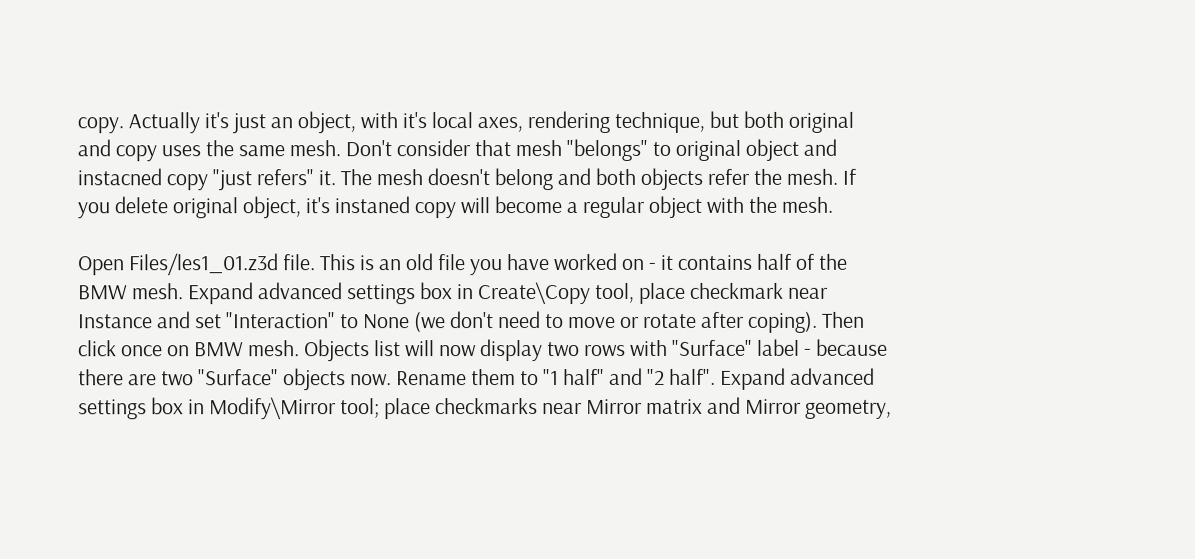copy. Actually it's just an object, with it's local axes, rendering technique, but both original and copy uses the same mesh. Don't consider that mesh "belongs" to original object and instacned copy "just refers" it. The mesh doesn't belong and both objects refer the mesh. If you delete original object, it's instaned copy will become a regular object with the mesh.

Open Files/les1_01.z3d file. This is an old file you have worked on - it contains half of the BMW mesh. Expand advanced settings box in Create\Copy tool, place checkmark near Instance and set "Interaction" to None (we don't need to move or rotate after coping). Then click once on BMW mesh. Objects list will now display two rows with "Surface" label - because there are two "Surface" objects now. Rename them to "1 half" and "2 half". Expand advanced settings box in Modify\Mirror tool; place checkmarks near Mirror matrix and Mirror geometry,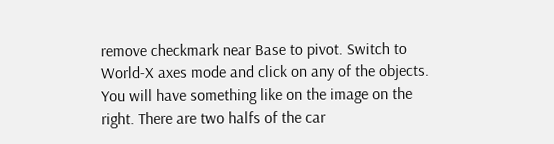remove checkmark near Base to pivot. Switch to World-X axes mode and click on any of the objects. You will have something like on the image on the right. There are two halfs of the car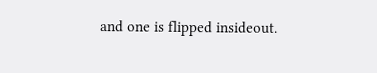and one is flipped insideout.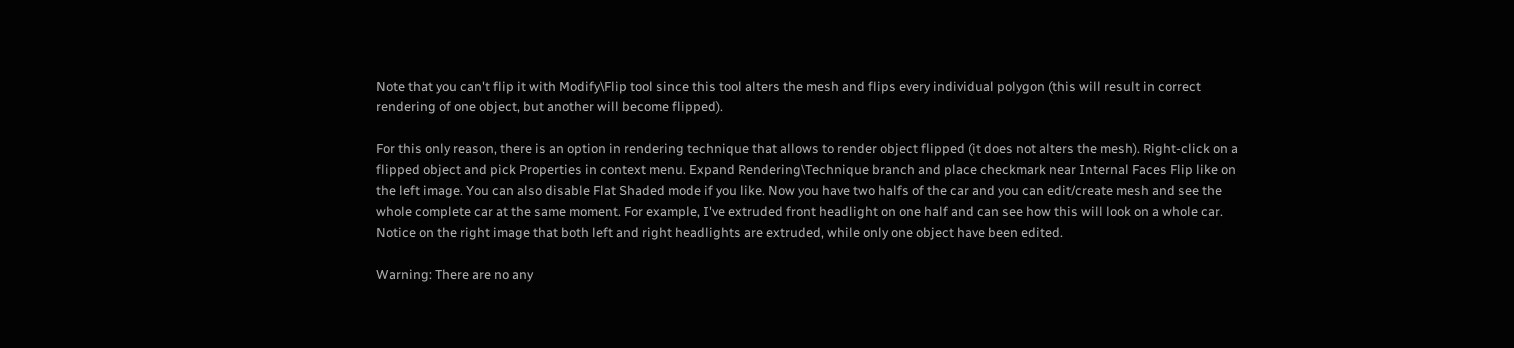Note that you can't flip it with Modify\Flip tool since this tool alters the mesh and flips every individual polygon (this will result in correct rendering of one object, but another will become flipped).

For this only reason, there is an option in rendering technique that allows to render object flipped (it does not alters the mesh). Right-click on a flipped object and pick Properties in context menu. Expand Rendering\Technique branch and place checkmark near Internal Faces Flip like on the left image. You can also disable Flat Shaded mode if you like. Now you have two halfs of the car and you can edit/create mesh and see the whole complete car at the same moment. For example, I've extruded front headlight on one half and can see how this will look on a whole car. Notice on the right image that both left and right headlights are extruded, while only one object have been edited.

Warning: There are no any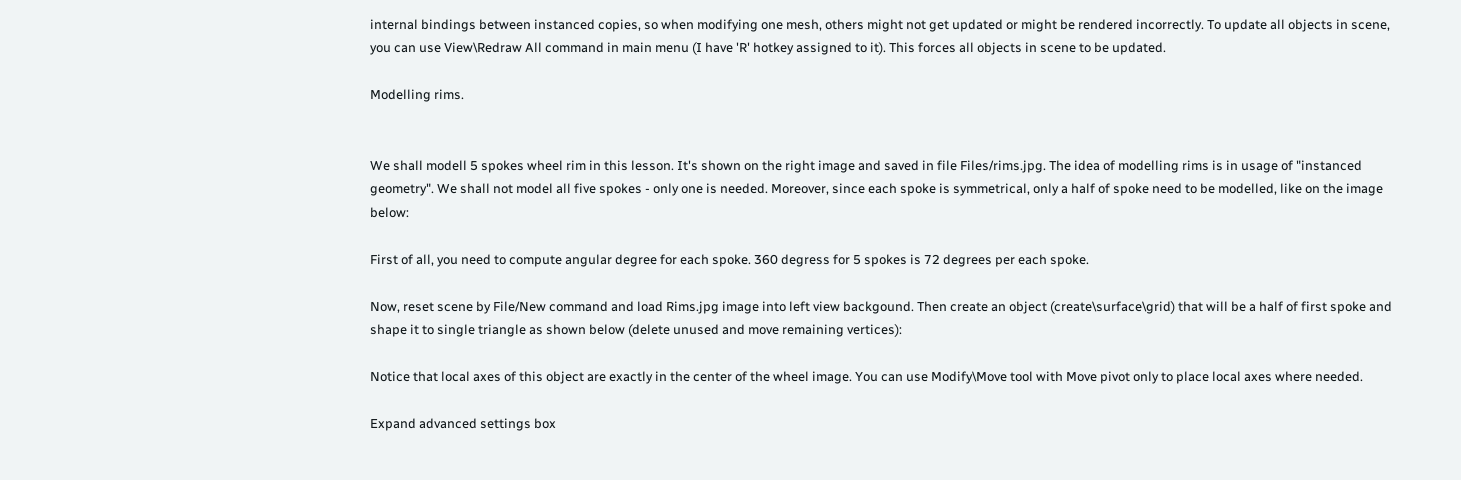internal bindings between instanced copies, so when modifying one mesh, others might not get updated or might be rendered incorrectly. To update all objects in scene, you can use View\Redraw All command in main menu (I have 'R' hotkey assigned to it). This forces all objects in scene to be updated.

Modelling rims.


We shall modell 5 spokes wheel rim in this lesson. It's shown on the right image and saved in file Files/rims.jpg. The idea of modelling rims is in usage of "instanced geometry". We shall not model all five spokes - only one is needed. Moreover, since each spoke is symmetrical, only a half of spoke need to be modelled, like on the image below:

First of all, you need to compute angular degree for each spoke. 360 degress for 5 spokes is 72 degrees per each spoke.

Now, reset scene by File/New command and load Rims.jpg image into left view backgound. Then create an object (create\surface\grid) that will be a half of first spoke and shape it to single triangle as shown below (delete unused and move remaining vertices):

Notice that local axes of this object are exactly in the center of the wheel image. You can use Modify\Move tool with Move pivot only to place local axes where needed.

Expand advanced settings box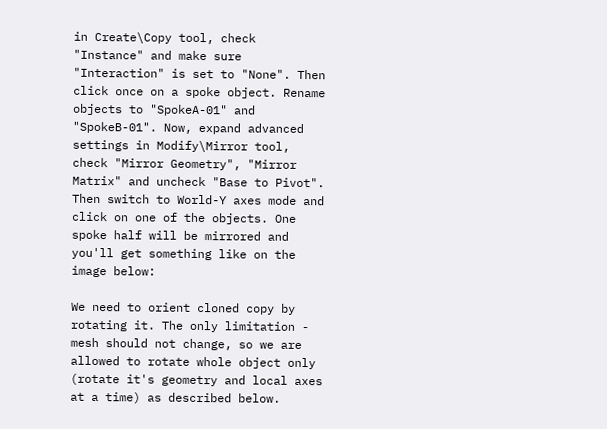in Create\Copy tool, check "Instance" and make sure "Interaction" is set to "None". Then click once on a spoke object. Rename objects to "SpokeA-01" and "SpokeB-01". Now, expand advanced settings in Modify\Mirror tool, check "Mirror Geometry", "Mirror Matrix" and uncheck "Base to Pivot". Then switch to World-Y axes mode and click on one of the objects. One spoke half will be mirrored and you'll get something like on the image below:

We need to orient cloned copy by rotating it. The only limitation - mesh should not change, so we are allowed to rotate whole object only (rotate it's geometry and local axes at a time) as described below.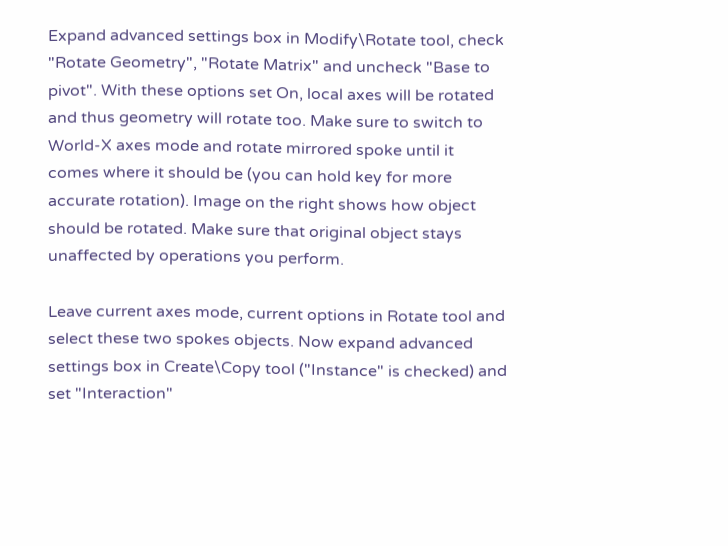Expand advanced settings box in Modify\Rotate tool, check "Rotate Geometry", "Rotate Matrix" and uncheck "Base to pivot". With these options set On, local axes will be rotated and thus geometry will rotate too. Make sure to switch to World-X axes mode and rotate mirrored spoke until it comes where it should be (you can hold key for more accurate rotation). Image on the right shows how object should be rotated. Make sure that original object stays unaffected by operations you perform.

Leave current axes mode, current options in Rotate tool and select these two spokes objects. Now expand advanced settings box in Create\Copy tool ("Instance" is checked) and set "Interaction"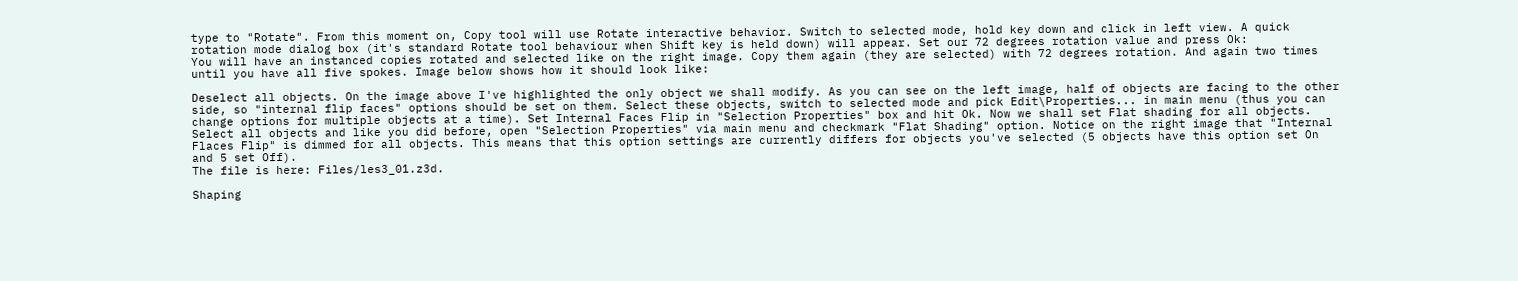type to "Rotate". From this moment on, Copy tool will use Rotate interactive behavior. Switch to selected mode, hold key down and click in left view. A quick rotation mode dialog box (it's standard Rotate tool behaviour when Shift key is held down) will appear. Set our 72 degrees rotation value and press Ok:
You will have an instanced copies rotated and selected like on the right image. Copy them again (they are selected) with 72 degrees rotation. And again two times until you have all five spokes. Image below shows how it should look like:

Deselect all objects. On the image above I've highlighted the only object we shall modify. As you can see on the left image, half of objects are facing to the other side, so "internal flip faces" options should be set on them. Select these objects, switch to selected mode and pick Edit\Properties... in main menu (thus you can change options for multiple objects at a time). Set Internal Faces Flip in "Selection Properties" box and hit Ok. Now we shall set Flat shading for all objects. Select all objects and like you did before, open "Selection Properties" via main menu and checkmark "Flat Shading" option. Notice on the right image that "Internal Flaces Flip" is dimmed for all objects. This means that this option settings are currently differs for objects you've selected (5 objects have this option set On and 5 set Off).
The file is here: Files/les3_01.z3d.

Shaping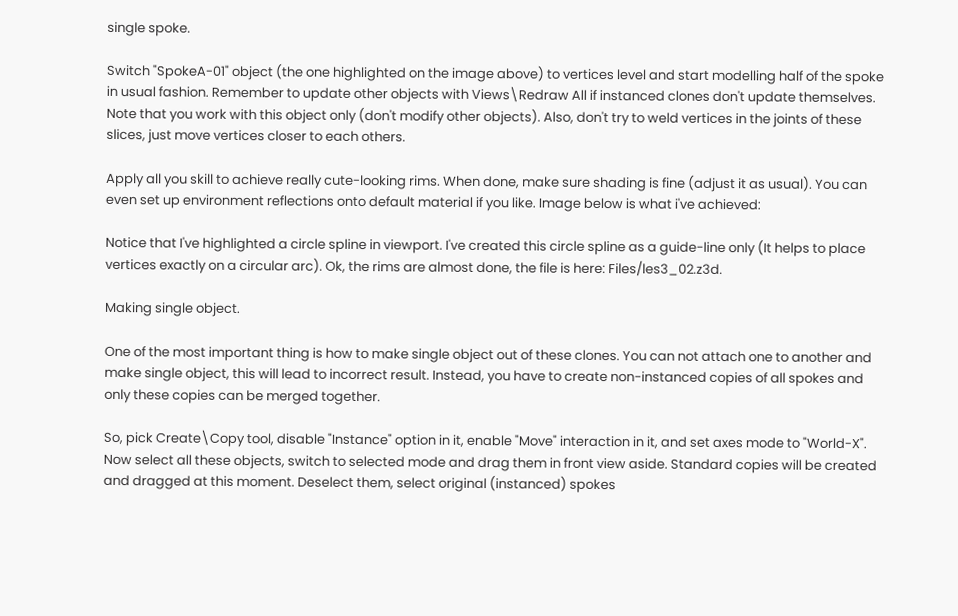single spoke.

Switch "SpokeA-01" object (the one highlighted on the image above) to vertices level and start modelling half of the spoke in usual fashion. Remember to update other objects with Views\Redraw All if instanced clones don't update themselves. Note that you work with this object only (don't modify other objects). Also, don't try to weld vertices in the joints of these slices, just move vertices closer to each others.

Apply all you skill to achieve really cute-looking rims. When done, make sure shading is fine (adjust it as usual). You can even set up environment reflections onto default material if you like. Image below is what i've achieved:

Notice that I've highlighted a circle spline in viewport. I've created this circle spline as a guide-line only (It helps to place vertices exactly on a circular arc). Ok, the rims are almost done, the file is here: Files/les3_02.z3d.

Making single object.

One of the most important thing is how to make single object out of these clones. You can not attach one to another and make single object, this will lead to incorrect result. Instead, you have to create non-instanced copies of all spokes and only these copies can be merged together.

So, pick Create\Copy tool, disable "Instance" option in it, enable "Move" interaction in it, and set axes mode to "World-X". Now select all these objects, switch to selected mode and drag them in front view aside. Standard copies will be created and dragged at this moment. Deselect them, select original (instanced) spokes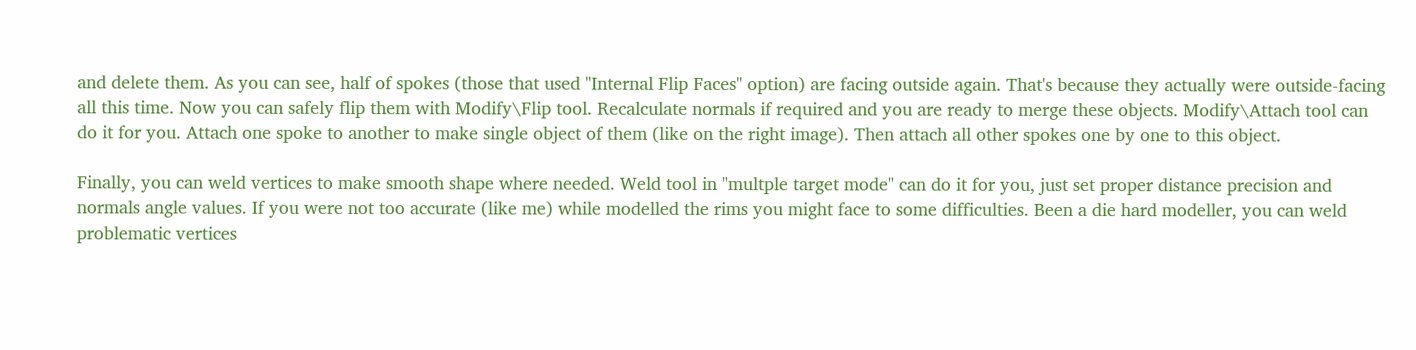and delete them. As you can see, half of spokes (those that used "Internal Flip Faces" option) are facing outside again. That's because they actually were outside-facing all this time. Now you can safely flip them with Modify\Flip tool. Recalculate normals if required and you are ready to merge these objects. Modify\Attach tool can do it for you. Attach one spoke to another to make single object of them (like on the right image). Then attach all other spokes one by one to this object.

Finally, you can weld vertices to make smooth shape where needed. Weld tool in "multple target mode" can do it for you, just set proper distance precision and normals angle values. If you were not too accurate (like me) while modelled the rims you might face to some difficulties. Been a die hard modeller, you can weld problematic vertices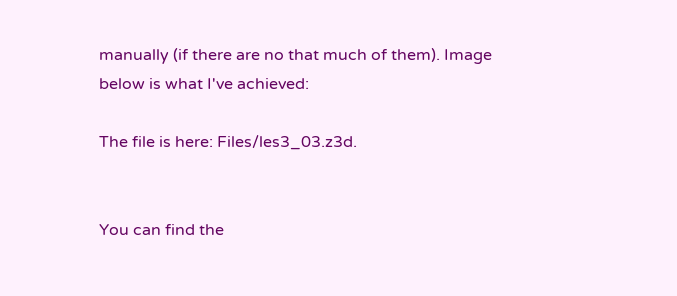manually (if there are no that much of them). Image below is what I've achieved:

The file is here: Files/les3_03.z3d.


You can find the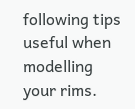following tips useful when modelling your rims.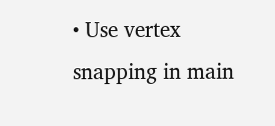• Use vertex snapping in main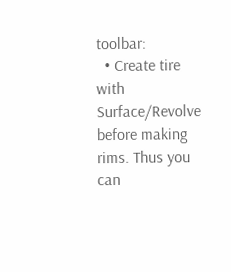toolbar:
  • Create tire with Surface/Revolve before making rims. Thus you can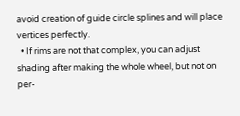avoid creation of guide circle splines and will place vertices perfectly.
  • If rims are not that complex, you can adjust shading after making the whole wheel, but not on per-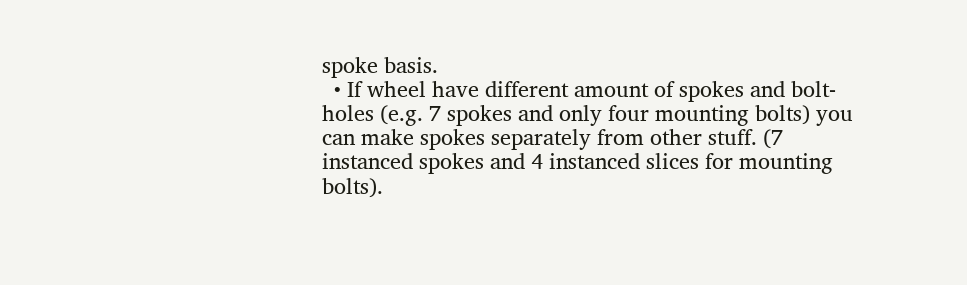spoke basis.
  • If wheel have different amount of spokes and bolt-holes (e.g. 7 spokes and only four mounting bolts) you can make spokes separately from other stuff. (7 instanced spokes and 4 instanced slices for mounting bolts).